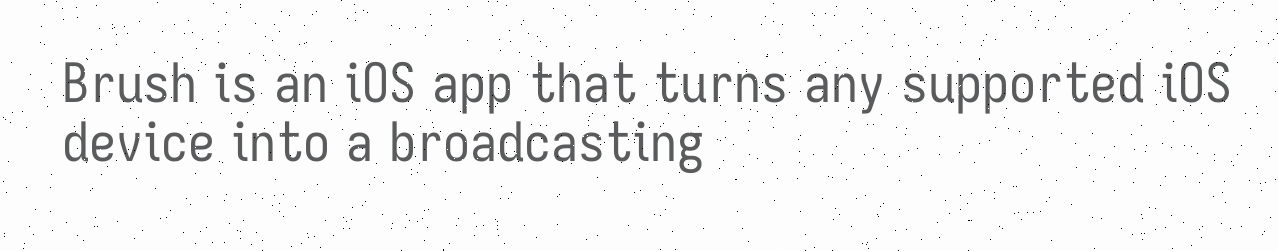Brush is an iOS app that turns any supported iOS device into a broadcasting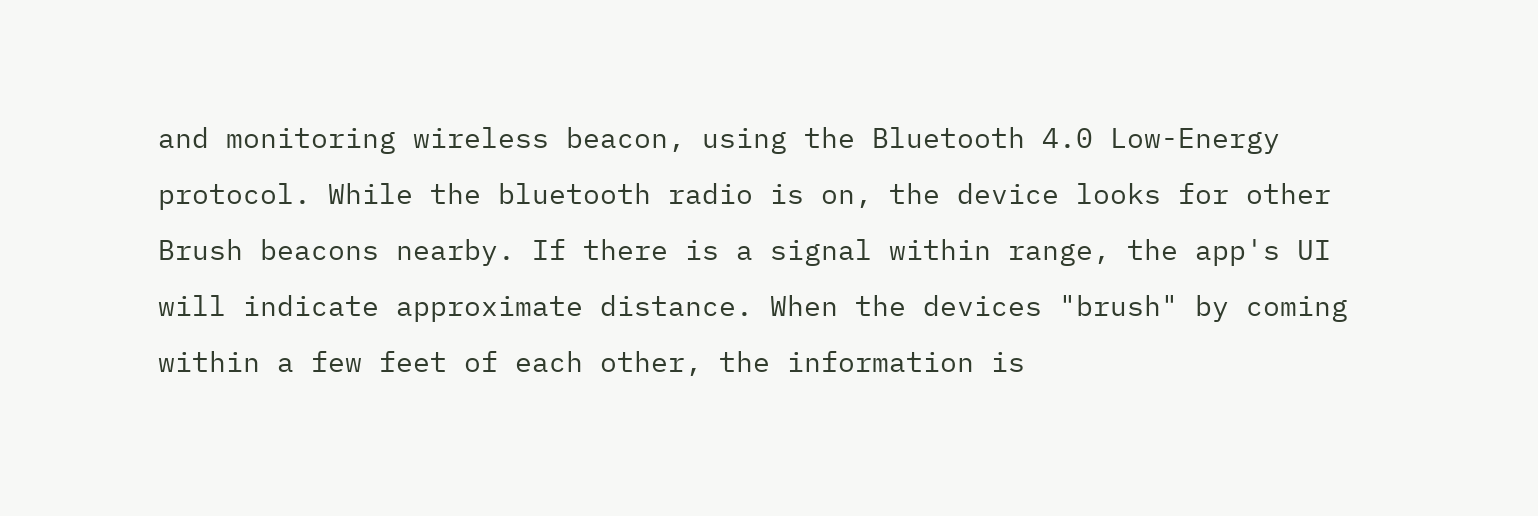and monitoring wireless beacon, using the Bluetooth 4.0 Low-Energy protocol. While the bluetooth radio is on, the device looks for other Brush beacons nearby. If there is a signal within range, the app's UI will indicate approximate distance. When the devices "brush" by coming within a few feet of each other, the information is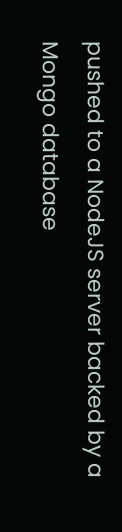pushed to a NodeJS server backed by a Mongo database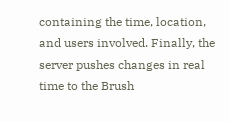containing the time, location, and users involved. Finally, the server pushes changes in real time to the Brush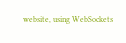website, using WebSockets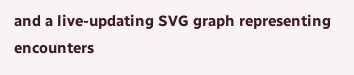and a live-updating SVG graph representing encounters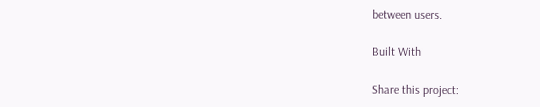between users.

Built With

Share this project: